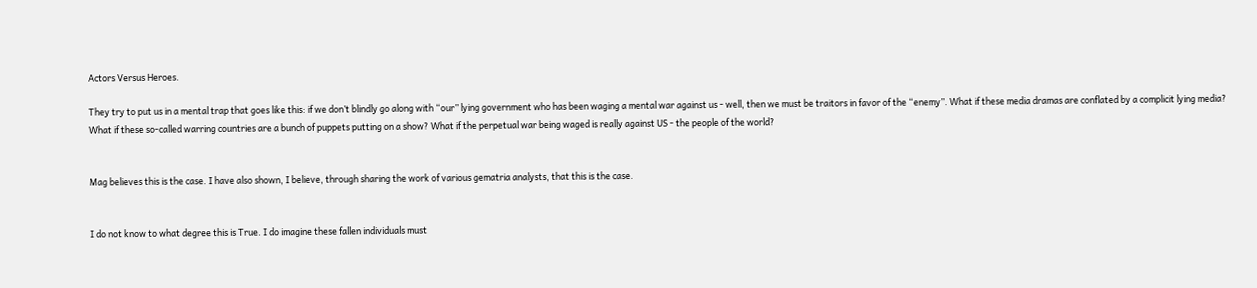Actors Versus Heroes.

They try to put us in a mental trap that goes like this: if we don’t blindly go along with “our” lying government who has been waging a mental war against us - well, then we must be traitors in favor of the “enemy”. What if these media dramas are conflated by a complicit lying media? What if these so-called warring countries are a bunch of puppets putting on a show? What if the perpetual war being waged is really against US - the people of the world?


Mag believes this is the case. I have also shown, I believe, through sharing the work of various gematria analysts, that this is the case.


I do not know to what degree this is True. I do imagine these fallen individuals must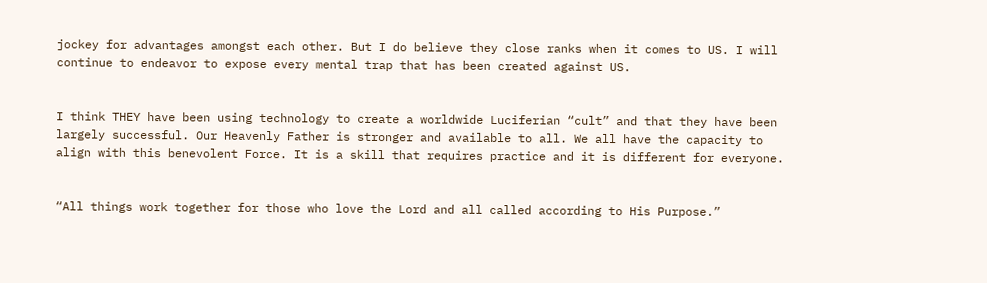jockey for advantages amongst each other. But I do believe they close ranks when it comes to US. I will continue to endeavor to expose every mental trap that has been created against US.


I think THEY have been using technology to create a worldwide Luciferian “cult” and that they have been largely successful. Our Heavenly Father is stronger and available to all. We all have the capacity to align with this benevolent Force. It is a skill that requires practice and it is different for everyone.


“All things work together for those who love the Lord and all called according to His Purpose.”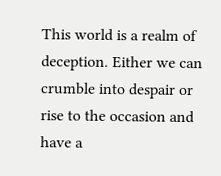This world is a realm of deception. Either we can crumble into despair or rise to the occasion and have a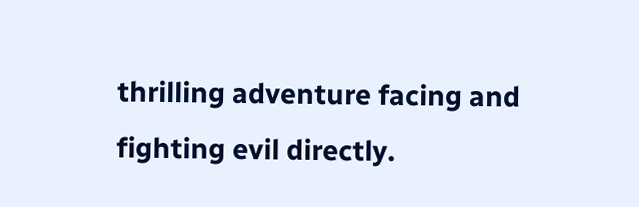thrilling adventure facing and fighting evil directly.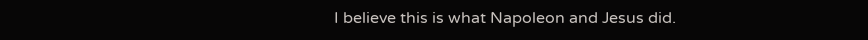I believe this is what Napoleon and Jesus did.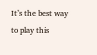It’s the best way to play this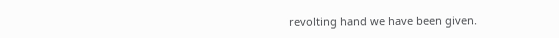revolting hand we have been given.